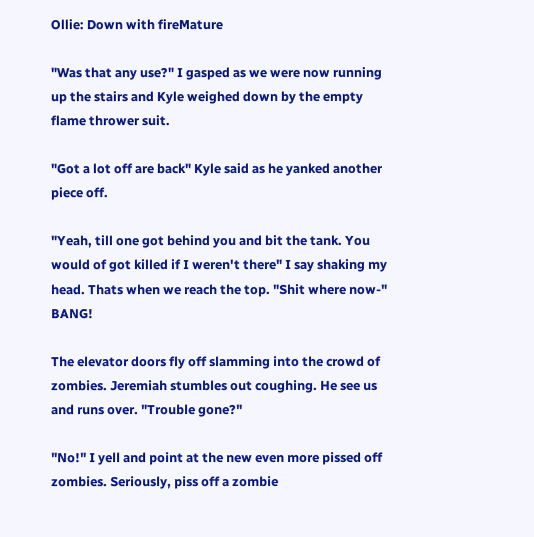Ollie: Down with fireMature

"Was that any use?" I gasped as we were now running up the stairs and Kyle weighed down by the empty flame thrower suit.

"Got a lot off are back" Kyle said as he yanked another piece off.

"Yeah, till one got behind you and bit the tank. You would of got killed if I weren't there" I say shaking my head. Thats when we reach the top. "Shit where now-" BANG!

The elevator doors fly off slamming into the crowd of zombies. Jeremiah stumbles out coughing. He see us and runs over. "Trouble gone?"

"No!" I yell and point at the new even more pissed off zombies. Seriously, piss off a zombie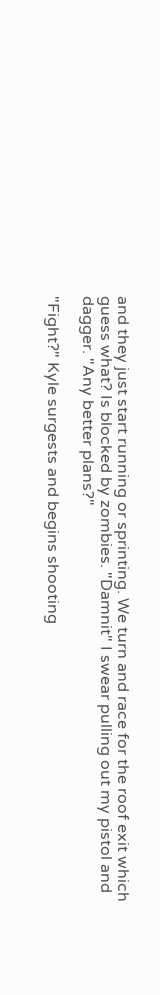and they just start running or sprinting. We turn and race for the roof exit which guess what? Is blocked by zombies. "Damnit" I swear pulling out my pistol and dagger. "Any better plans?"

"Fight?" Kyle surgests and begins shooting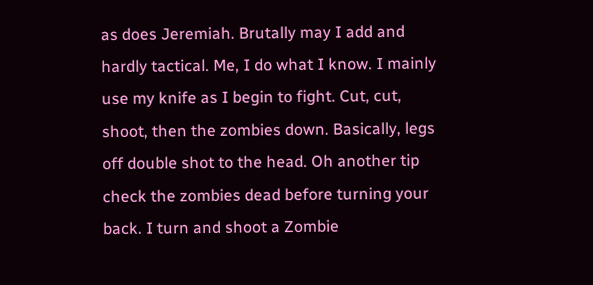as does Jeremiah. Brutally may I add and hardly tactical. Me, I do what I know. I mainly use my knife as I begin to fight. Cut, cut, shoot, then the zombies down. Basically, legs off double shot to the head. Oh another tip check the zombies dead before turning your back. I turn and shoot a Zombie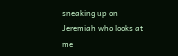sneaking up on Jeremiah who looks at me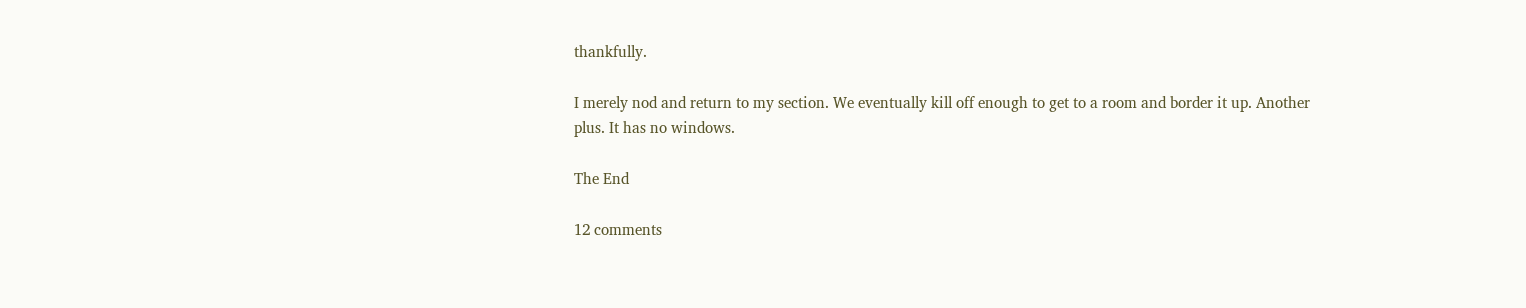thankfully.

I merely nod and return to my section. We eventually kill off enough to get to a room and border it up. Another plus. It has no windows.

The End

12 comments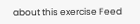about this exercise Feed